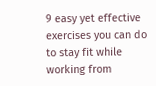9 easy yet effective exercises you can do to stay fit while working from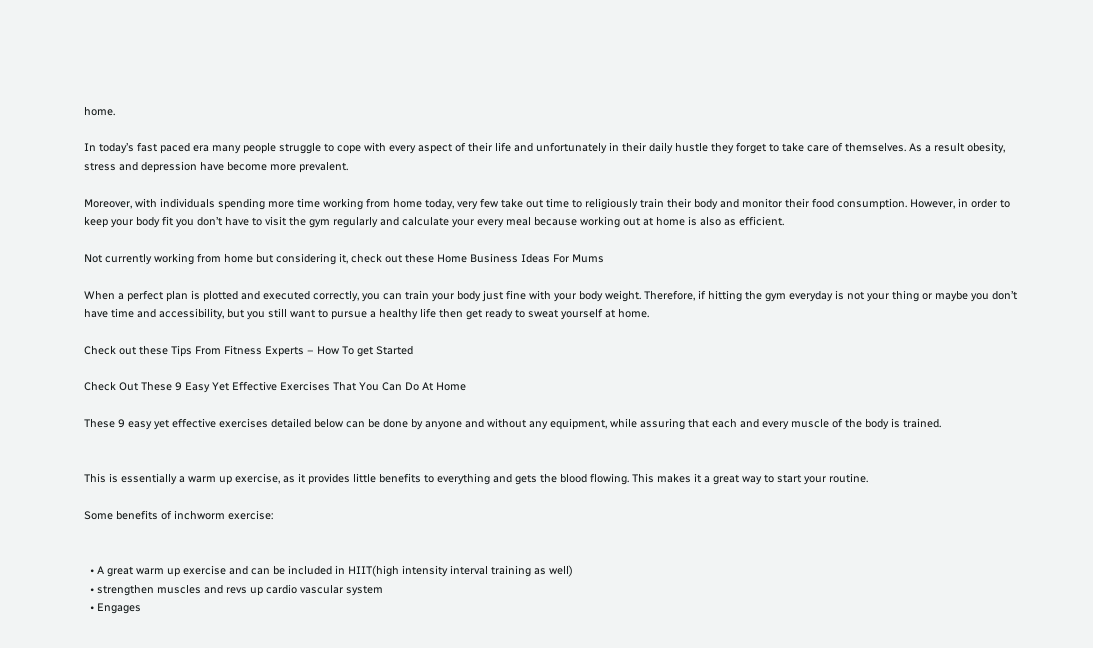home.

In today’s fast paced era many people struggle to cope with every aspect of their life and unfortunately in their daily hustle they forget to take care of themselves. As a result obesity, stress and depression have become more prevalent.

Moreover, with individuals spending more time working from home today, very few take out time to religiously train their body and monitor their food consumption. However, in order to keep your body fit you don’t have to visit the gym regularly and calculate your every meal because working out at home is also as efficient.

Not currently working from home but considering it, check out these Home Business Ideas For Mums

When a perfect plan is plotted and executed correctly, you can train your body just fine with your body weight. Therefore, if hitting the gym everyday is not your thing or maybe you don’t have time and accessibility, but you still want to pursue a healthy life then get ready to sweat yourself at home.

Check out these Tips From Fitness Experts – How To get Started

Check Out These 9 Easy Yet Effective Exercises That You Can Do At Home

These 9 easy yet effective exercises detailed below can be done by anyone and without any equipment, while assuring that each and every muscle of the body is trained.


This is essentially a warm up exercise, as it provides little benefits to everything and gets the blood flowing. This makes it a great way to start your routine.

Some benefits of inchworm exercise:


  • A great warm up exercise and can be included in HIIT(high intensity interval training as well)
  • strengthen muscles and revs up cardio vascular system
  • Engages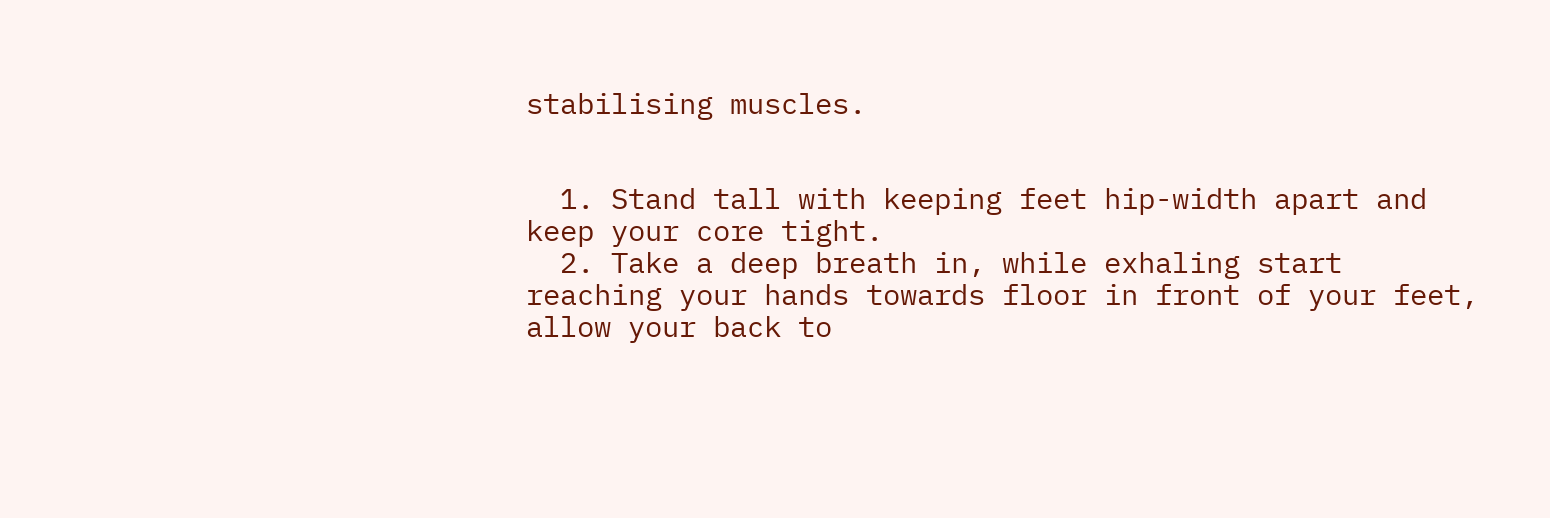stabilising muscles.


  1. Stand tall with keeping feet hip-width apart and keep your core tight.
  2. Take a deep breath in, while exhaling start reaching your hands towards floor in front of your feet, allow your back to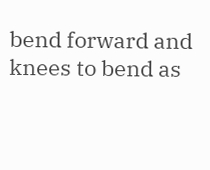bend forward and knees to bend as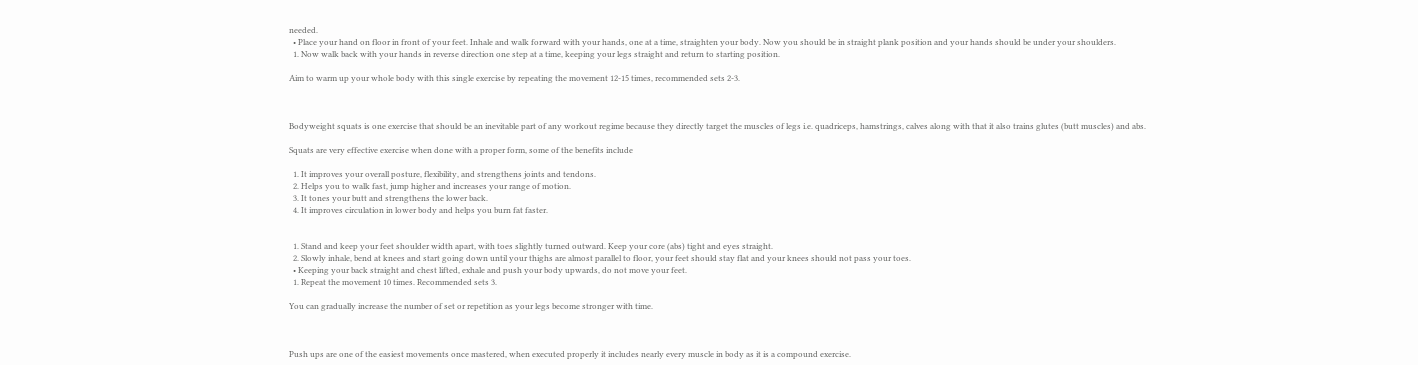needed.
  • Place your hand on floor in front of your feet. Inhale and walk forward with your hands, one at a time, straighten your body. Now you should be in straight plank position and your hands should be under your shoulders.
  1. Now walk back with your hands in reverse direction one step at a time, keeping your legs straight and return to starting position.

Aim to warm up your whole body with this single exercise by repeating the movement 12-15 times, recommended sets 2-3.



Bodyweight squats is one exercise that should be an inevitable part of any workout regime because they directly target the muscles of legs i.e. quadriceps, hamstrings, calves along with that it also trains glutes (butt muscles) and abs.

Squats are very effective exercise when done with a proper form, some of the benefits include

  1. It improves your overall posture, flexibility, and strengthens joints and tendons.
  2. Helps you to walk fast, jump higher and increases your range of motion.
  3. It tones your butt and strengthens the lower back.
  4. It improves circulation in lower body and helps you burn fat faster.


  1. Stand and keep your feet shoulder width apart, with toes slightly turned outward. Keep your core (abs) tight and eyes straight.
  2. Slowly inhale, bend at knees and start going down until your thighs are almost parallel to floor, your feet should stay flat and your knees should not pass your toes.
  • Keeping your back straight and chest lifted, exhale and push your body upwards, do not move your feet.
  1. Repeat the movement 10 times. Recommended sets 3.

You can gradually increase the number of set or repetition as your legs become stronger with time.



Push ups are one of the easiest movements once mastered, when executed properly it includes nearly every muscle in body as it is a compound exercise.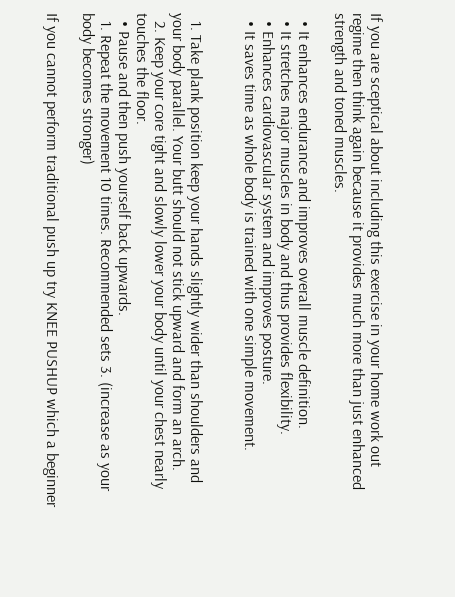If you are sceptical about including this exercise in your home work out regime then think again because it provides much more than just enhanced strength and toned muscles.

  • It enhances endurance and improves overall muscle definition.
  • It stretches major muscles in body and thus provides flexibility.
  • Enhances cardiovascular system and improves posture.
  • It saves time as whole body is trained with one simple movement.


  1. Take plank position keep your hands slightly wider than shoulders and your body parallel. Your butt should not stick upward and form an arch.
  2. Keep your core tight and slowly lower your body until your chest nearly touches the floor.
  • Pause and then push yourself back upwards.
  1. Repeat the movement 10 times. Recommended sets 3. (increase as your body becomes stronger)

If you cannot perform traditional push up try KNEE PUSHUP which a beginner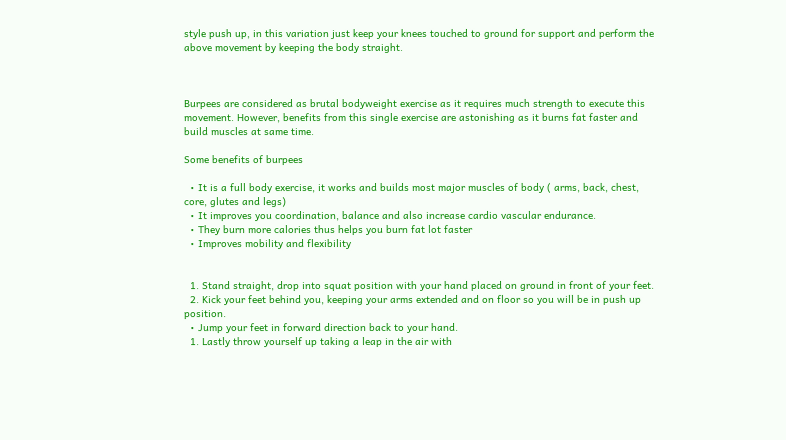style push up, in this variation just keep your knees touched to ground for support and perform the above movement by keeping the body straight.



Burpees are considered as brutal bodyweight exercise as it requires much strength to execute this movement. However, benefits from this single exercise are astonishing as it burns fat faster and build muscles at same time.

Some benefits of burpees

  • It is a full body exercise, it works and builds most major muscles of body ( arms, back, chest, core, glutes and legs)
  • It improves you coordination, balance and also increase cardio vascular endurance.
  • They burn more calories thus helps you burn fat lot faster
  • Improves mobility and flexibility


  1. Stand straight, drop into squat position with your hand placed on ground in front of your feet.
  2. Kick your feet behind you, keeping your arms extended and on floor so you will be in push up position.
  • Jump your feet in forward direction back to your hand.
  1. Lastly throw yourself up taking a leap in the air with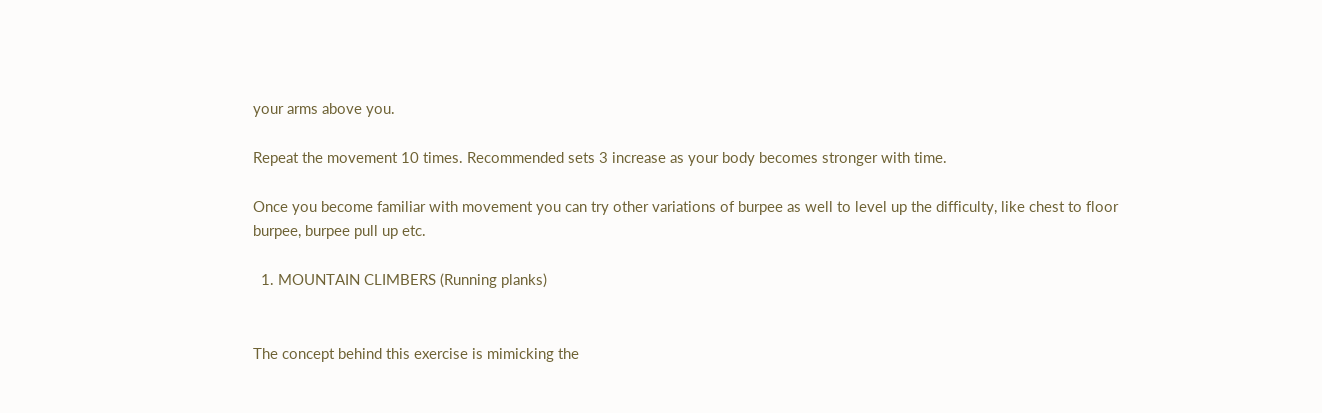your arms above you.

Repeat the movement 10 times. Recommended sets 3 increase as your body becomes stronger with time.

Once you become familiar with movement you can try other variations of burpee as well to level up the difficulty, like chest to floor burpee, burpee pull up etc.

  1. MOUNTAIN CLIMBERS (Running planks)


The concept behind this exercise is mimicking the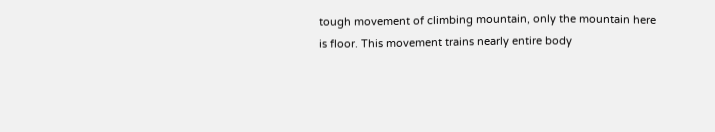tough movement of climbing mountain, only the mountain here is floor. This movement trains nearly entire body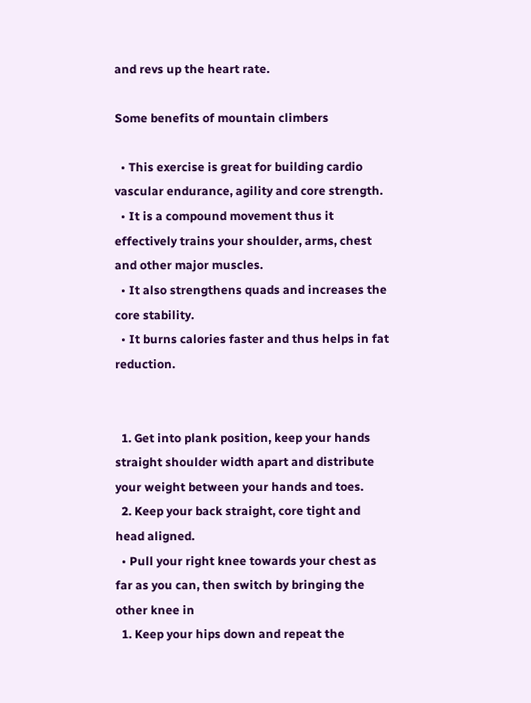and revs up the heart rate.

Some benefits of mountain climbers

  • This exercise is great for building cardio vascular endurance, agility and core strength.
  • It is a compound movement thus it effectively trains your shoulder, arms, chest and other major muscles.
  • It also strengthens quads and increases the core stability.
  • It burns calories faster and thus helps in fat reduction.


  1. Get into plank position, keep your hands straight shoulder width apart and distribute your weight between your hands and toes.
  2. Keep your back straight, core tight and head aligned.
  • Pull your right knee towards your chest as far as you can, then switch by bringing the other knee in
  1. Keep your hips down and repeat the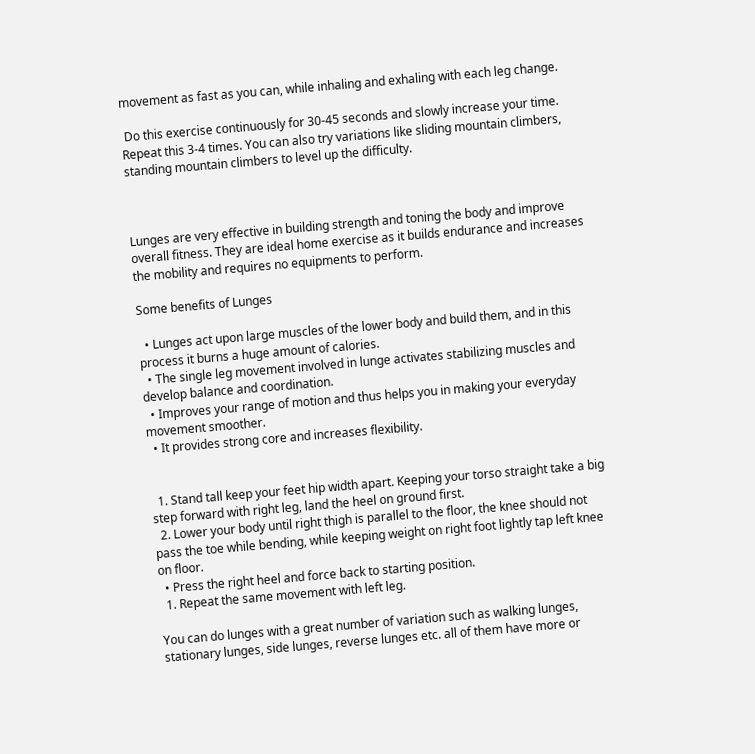movement as fast as you can, while inhaling and exhaling with each leg change.

 Do this exercise continuously for 30-45 seconds and slowly increase your time. Repeat this 3-4 times. You can also try variations like sliding mountain climbers, standing mountain climbers to level up the difficulty.



Lunges are very effective in building strength and toning the body and improve overall fitness. They are ideal home exercise as it builds endurance and increases the mobility and requires no equipments to perform.

Some benefits of Lunges

  • Lunges act upon large muscles of the lower body and build them, and in this process it burns a huge amount of calories.
  • The single leg movement involved in lunge activates stabilizing muscles and develop balance and coordination.
  • Improves your range of motion and thus helps you in making your everyday movement smoother.
  • It provides strong core and increases flexibility.


  1. Stand tall keep your feet hip width apart. Keeping your torso straight take a big step forward with right leg, land the heel on ground first.
  2. Lower your body until right thigh is parallel to the floor, the knee should not pass the toe while bending, while keeping weight on right foot lightly tap left knee on floor.
  • Press the right heel and force back to starting position.
  1. Repeat the same movement with left leg.

You can do lunges with a great number of variation such as walking lunges, stationary lunges, side lunges, reverse lunges etc. all of them have more or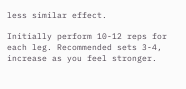less similar effect.

Initially perform 10-12 reps for each leg. Recommended sets 3-4, increase as you feel stronger.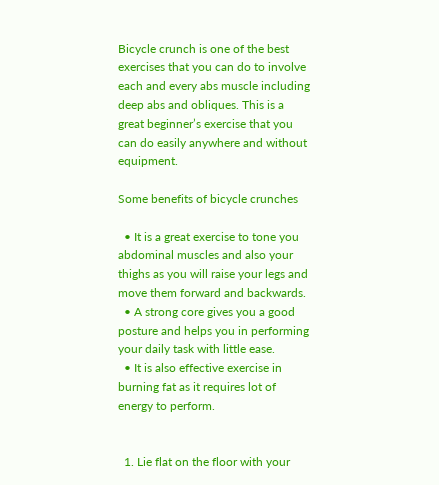Bicycle crunch is one of the best exercises that you can do to involve each and every abs muscle including deep abs and obliques. This is a great beginner’s exercise that you can do easily anywhere and without equipment.

Some benefits of bicycle crunches

  • It is a great exercise to tone you abdominal muscles and also your thighs as you will raise your legs and move them forward and backwards.
  • A strong core gives you a good posture and helps you in performing your daily task with little ease.
  • It is also effective exercise in burning fat as it requires lot of energy to perform.


  1. Lie flat on the floor with your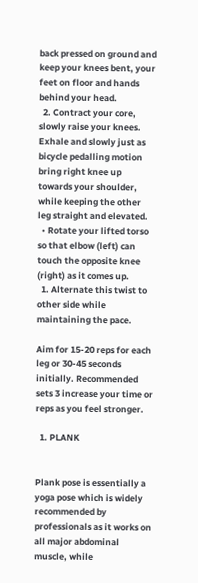back pressed on ground and keep your knees bent, your feet on floor and hands behind your head.
  2. Contract your core, slowly raise your knees. Exhale and slowly just as bicycle pedalling motion bring right knee up towards your shoulder, while keeping the other leg straight and elevated.
  • Rotate your lifted torso so that elbow (left) can touch the opposite knee (right) as it comes up.
  1. Alternate this twist to other side while maintaining the pace.

Aim for 15-20 reps for each leg or 30-45 seconds initially. Recommended sets 3 increase your time or reps as you feel stronger.

  1. PLANK


Plank pose is essentially a yoga pose which is widely recommended by professionals as it works on all major abdominal muscle, while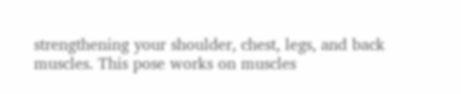strengthening your shoulder, chest, legs, and back muscles. This pose works on muscles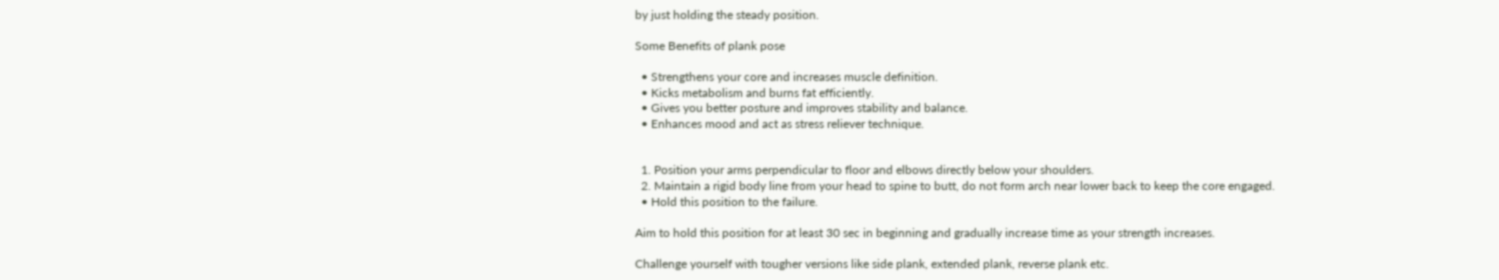by just holding the steady position.

Some Benefits of plank pose

  • Strengthens your core and increases muscle definition.
  • Kicks metabolism and burns fat efficiently.
  • Gives you better posture and improves stability and balance.
  • Enhances mood and act as stress reliever technique.


  1. Position your arms perpendicular to floor and elbows directly below your shoulders.
  2. Maintain a rigid body line from your head to spine to butt, do not form arch near lower back to keep the core engaged.
  • Hold this position to the failure.

Aim to hold this position for at least 30 sec in beginning and gradually increase time as your strength increases.

Challenge yourself with tougher versions like side plank, extended plank, reverse plank etc.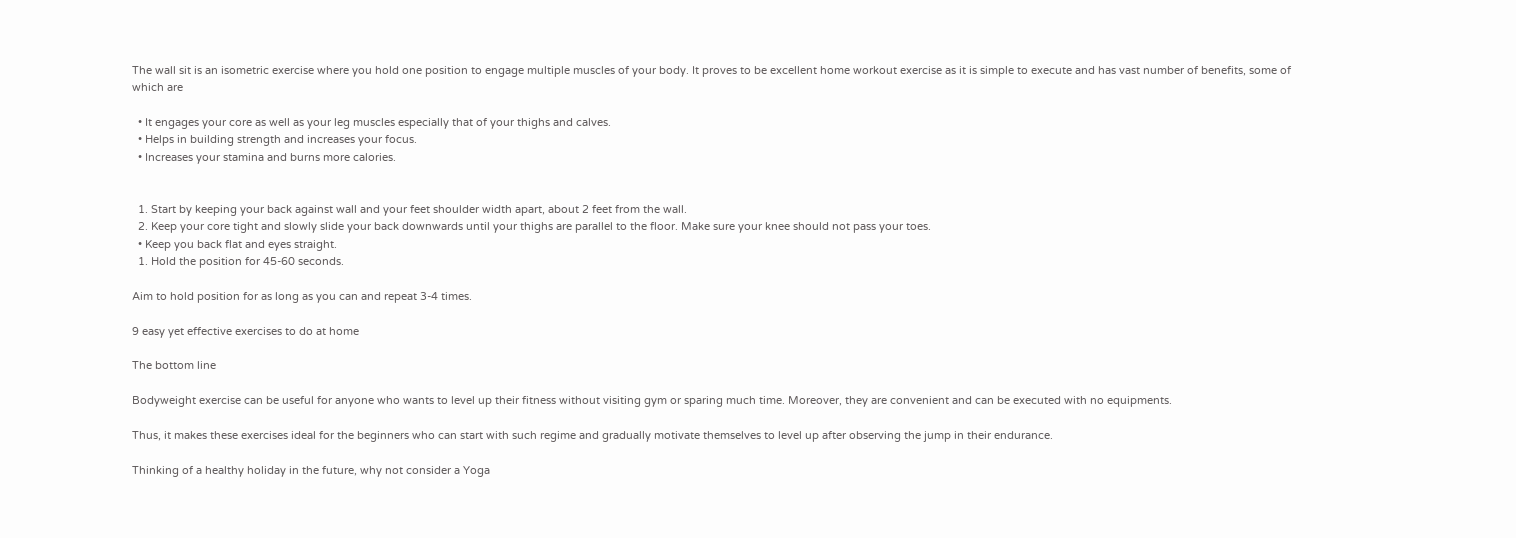The wall sit is an isometric exercise where you hold one position to engage multiple muscles of your body. It proves to be excellent home workout exercise as it is simple to execute and has vast number of benefits, some of which are

  • It engages your core as well as your leg muscles especially that of your thighs and calves.
  • Helps in building strength and increases your focus.
  • Increases your stamina and burns more calories.


  1. Start by keeping your back against wall and your feet shoulder width apart, about 2 feet from the wall.
  2. Keep your core tight and slowly slide your back downwards until your thighs are parallel to the floor. Make sure your knee should not pass your toes.
  • Keep you back flat and eyes straight.
  1. Hold the position for 45-60 seconds.

Aim to hold position for as long as you can and repeat 3-4 times.

9 easy yet effective exercises to do at home

The bottom line

Bodyweight exercise can be useful for anyone who wants to level up their fitness without visiting gym or sparing much time. Moreover, they are convenient and can be executed with no equipments.

Thus, it makes these exercises ideal for the beginners who can start with such regime and gradually motivate themselves to level up after observing the jump in their endurance.

Thinking of a healthy holiday in the future, why not consider a Yoga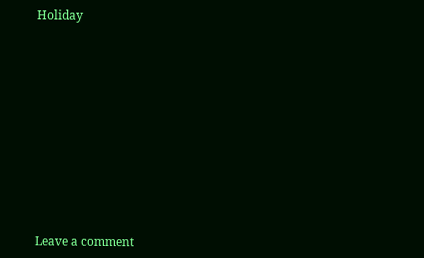Holiday













Leave a comment